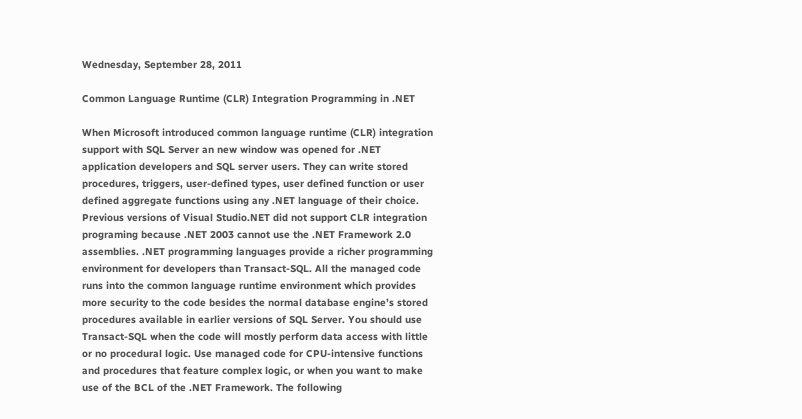Wednesday, September 28, 2011

Common Language Runtime (CLR) Integration Programming in .NET

When Microsoft introduced common language runtime (CLR) integration support with SQL Server an new window was opened for .NET application developers and SQL server users. They can write stored procedures, triggers, user-defined types, user defined function or user defined aggregate functions using any .NET language of their choice. Previous versions of Visual Studio.NET did not support CLR integration programing because .NET 2003 cannot use the .NET Framework 2.0 assemblies. .NET programming languages provide a richer programming environment for developers than Transact-SQL. All the managed code runs into the common language runtime environment which provides more security to the code besides the normal database engine’s stored procedures available in earlier versions of SQL Server. You should use Transact-SQL when the code will mostly perform data access with little or no procedural logic. Use managed code for CPU-intensive functions and procedures that feature complex logic, or when you want to make use of the BCL of the .NET Framework. The following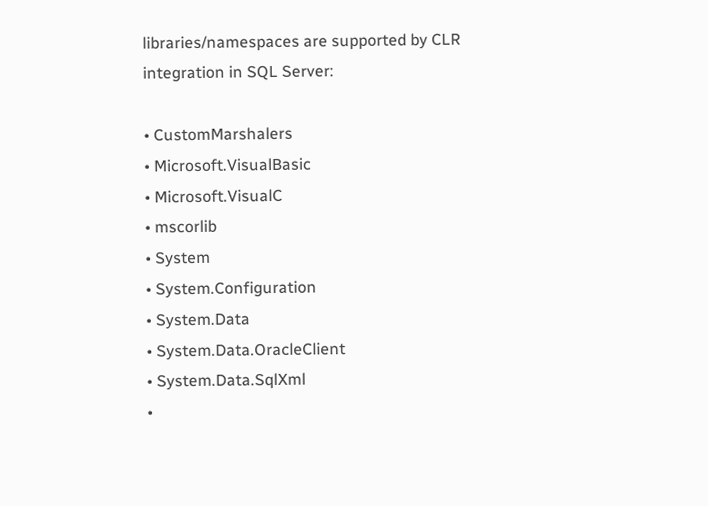libraries/namespaces are supported by CLR integration in SQL Server:

• CustomMarshalers
• Microsoft.VisualBasic
• Microsoft.VisualC
• mscorlib
• System
• System.Configuration
• System.Data
• System.Data.OracleClient
• System.Data.SqlXml
•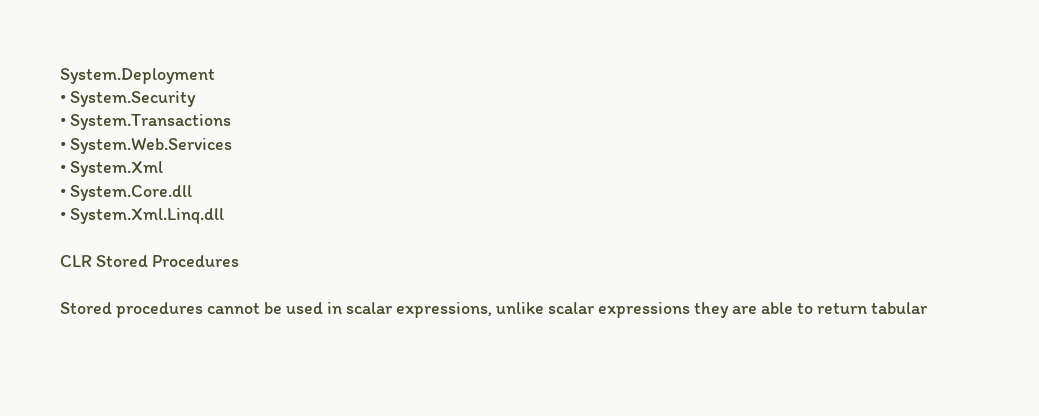System.Deployment
• System.Security
• System.Transactions
• System.Web.Services
• System.Xml
• System.Core.dll
• System.Xml.Linq.dll

CLR Stored Procedures

Stored procedures cannot be used in scalar expressions, unlike scalar expressions they are able to return tabular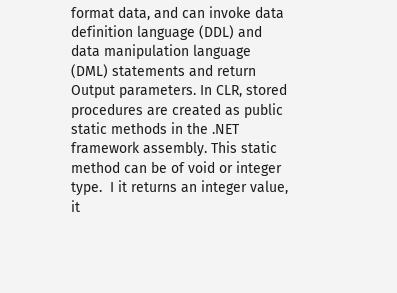format data, and can invoke data definition language (DDL) and data manipulation language (DML) statements and return Output parameters. In CLR, stored procedures are created as public static methods in the .NET framework assembly. This static method can be of void or integer type.  I it returns an integer value, it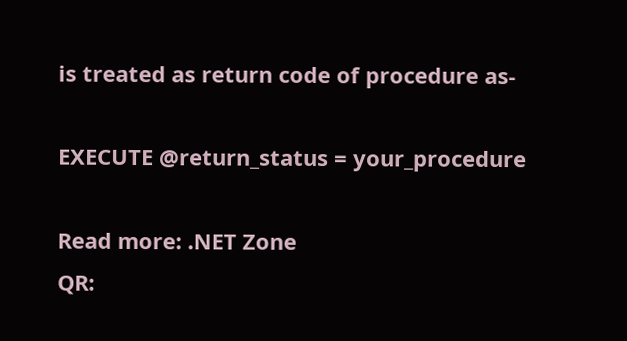is treated as return code of procedure as-

EXECUTE @return_status = your_procedure

Read more: .NET Zone
QR: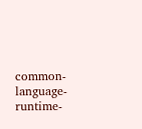common-language-runtime-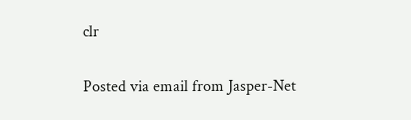clr

Posted via email from Jasper-Net